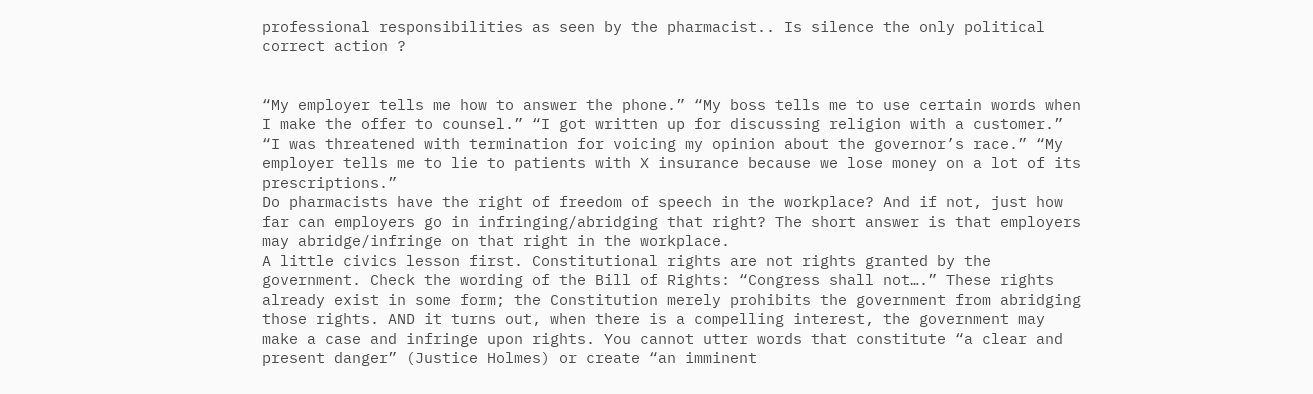professional responsibilities as seen by the pharmacist.. Is silence the only political correct action ?


“My employer tells me how to answer the phone.” “My boss tells me to use certain words when I make the offer to counsel.” “I got written up for discussing religion with a customer.” “I was threatened with termination for voicing my opinion about the governor’s race.” “My employer tells me to lie to patients with X insurance because we lose money on a lot of its prescriptions.”
Do pharmacists have the right of freedom of speech in the workplace? And if not, just how far can employers go in infringing/abridging that right? The short answer is that employers may abridge/infringe on that right in the workplace.
A little civics lesson first. Constitutional rights are not rights granted by the government. Check the wording of the Bill of Rights: “Congress shall not….” These rights already exist in some form; the Constitution merely prohibits the government from abridging those rights. AND it turns out, when there is a compelling interest, the government may make a case and infringe upon rights. You cannot utter words that constitute “a clear and present danger” (Justice Holmes) or create “an imminent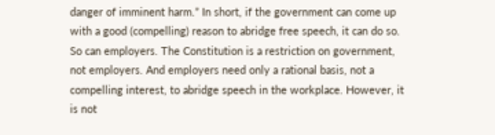danger of imminent harm.” In short, if the government can come up with a good (compelling) reason to abridge free speech, it can do so.
So can employers. The Constitution is a restriction on government, not employers. And employers need only a rational basis, not a compelling interest, to abridge speech in the workplace. However, it is not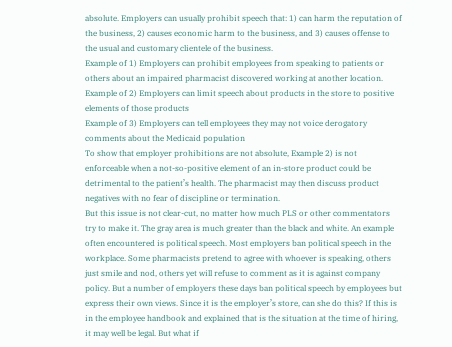absolute. Employers can usually prohibit speech that: 1) can harm the reputation of the business, 2) causes economic harm to the business, and 3) causes offense to the usual and customary clientele of the business.
Example of 1) Employers can prohibit employees from speaking to patients or others about an impaired pharmacist discovered working at another location.
Example of 2) Employers can limit speech about products in the store to positive elements of those products
Example of 3) Employers can tell employees they may not voice derogatory comments about the Medicaid population
To show that employer prohibitions are not absolute, Example 2) is not enforceable when a not-so-positive element of an in-store product could be detrimental to the patient’s health. The pharmacist may then discuss product negatives with no fear of discipline or termination.
But this issue is not clear-cut, no matter how much PLS or other commentators try to make it. The gray area is much greater than the black and white. An example often encountered is political speech. Most employers ban political speech in the workplace. Some pharmacists pretend to agree with whoever is speaking, others just smile and nod, others yet will refuse to comment as it is against company policy. But a number of employers these days ban political speech by employees but express their own views. Since it is the employer’s store, can she do this? If this is in the employee handbook and explained that is the situation at the time of hiring, it may well be legal. But what if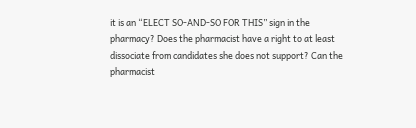it is an “ELECT SO-AND-SO FOR THIS” sign in the pharmacy? Does the pharmacist have a right to at least dissociate from candidates she does not support? Can the pharmacist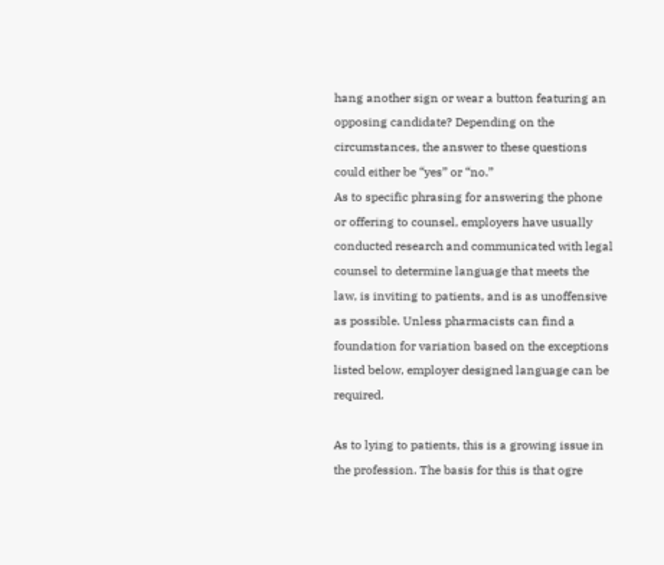hang another sign or wear a button featuring an opposing candidate? Depending on the circumstances, the answer to these questions could either be “yes” or “no.”
As to specific phrasing for answering the phone or offering to counsel, employers have usually conducted research and communicated with legal counsel to determine language that meets the law, is inviting to patients, and is as unoffensive as possible. Unless pharmacists can find a foundation for variation based on the exceptions listed below, employer designed language can be required.

As to lying to patients, this is a growing issue in the profession. The basis for this is that ogre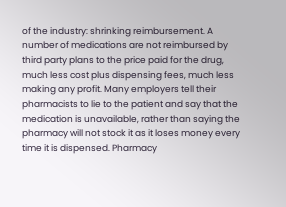of the industry: shrinking reimbursement. A number of medications are not reimbursed by third party plans to the price paid for the drug, much less cost plus dispensing fees, much less making any profit. Many employers tell their pharmacists to lie to the patient and say that the medication is unavailable, rather than saying the pharmacy will not stock it as it loses money every time it is dispensed. Pharmacy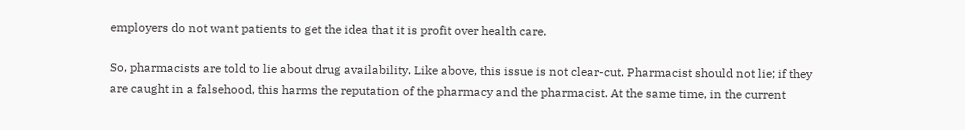employers do not want patients to get the idea that it is profit over health care.

So, pharmacists are told to lie about drug availability. Like above, this issue is not clear-cut. Pharmacist should not lie; if they are caught in a falsehood, this harms the reputation of the pharmacy and the pharmacist. At the same time, in the current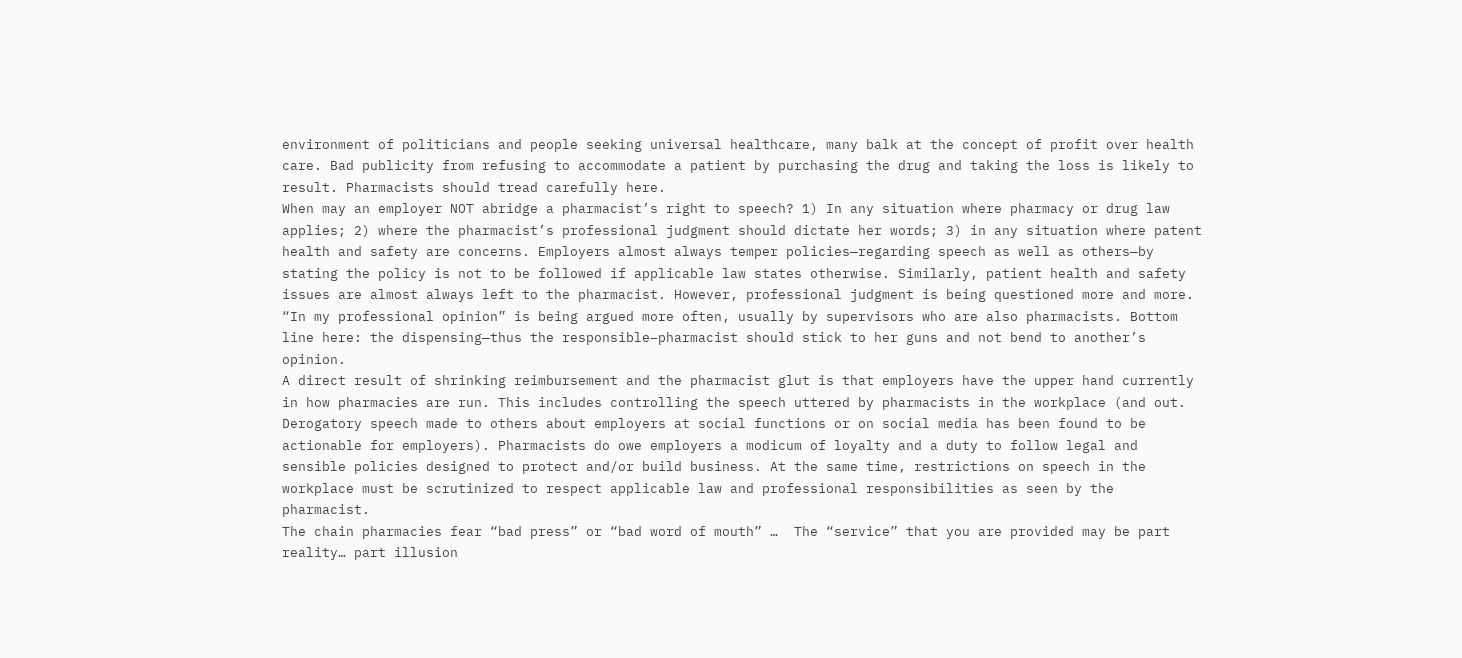environment of politicians and people seeking universal healthcare, many balk at the concept of profit over health care. Bad publicity from refusing to accommodate a patient by purchasing the drug and taking the loss is likely to result. Pharmacists should tread carefully here.
When may an employer NOT abridge a pharmacist’s right to speech? 1) In any situation where pharmacy or drug law applies; 2) where the pharmacist’s professional judgment should dictate her words; 3) in any situation where patent health and safety are concerns. Employers almost always temper policies—regarding speech as well as others—by stating the policy is not to be followed if applicable law states otherwise. Similarly, patient health and safety issues are almost always left to the pharmacist. However, professional judgment is being questioned more and more. “In my professional opinion” is being argued more often, usually by supervisors who are also pharmacists. Bottom line here: the dispensing—thus the responsible–pharmacist should stick to her guns and not bend to another’s opinion.
A direct result of shrinking reimbursement and the pharmacist glut is that employers have the upper hand currently in how pharmacies are run. This includes controlling the speech uttered by pharmacists in the workplace (and out. Derogatory speech made to others about employers at social functions or on social media has been found to be actionable for employers). Pharmacists do owe employers a modicum of loyalty and a duty to follow legal and sensible policies designed to protect and/or build business. At the same time, restrictions on speech in the workplace must be scrutinized to respect applicable law and professional responsibilities as seen by the pharmacist.
The chain pharmacies fear “bad press” or “bad word of mouth” …  The “service” that you are provided may be part reality… part illusion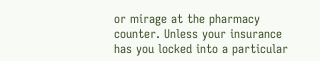or mirage at the pharmacy counter. Unless your insurance has you locked into a particular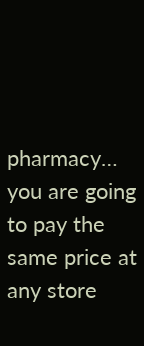pharmacy… you are going to pay the same price at any store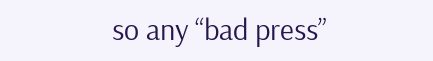so any “bad press”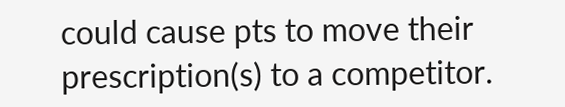could cause pts to move their prescription(s) to a competitor.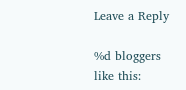Leave a Reply

%d bloggers like this: